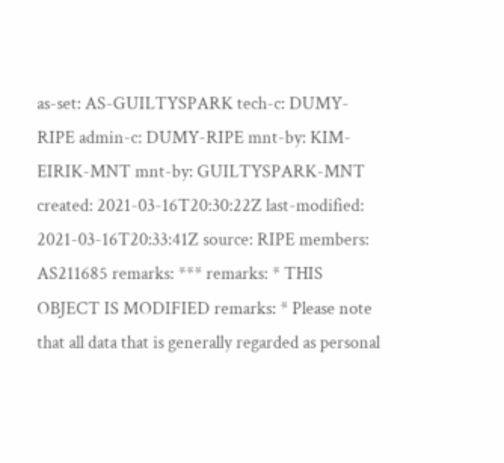as-set: AS-GUILTYSPARK tech-c: DUMY-RIPE admin-c: DUMY-RIPE mnt-by: KIM-EIRIK-MNT mnt-by: GUILTYSPARK-MNT created: 2021-03-16T20:30:22Z last-modified: 2021-03-16T20:33:41Z source: RIPE members: AS211685 remarks: *** remarks: * THIS OBJECT IS MODIFIED remarks: * Please note that all data that is generally regarded as personal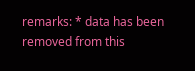remarks: * data has been removed from this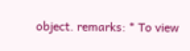object. remarks: * To view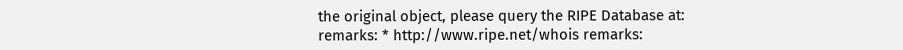the original object, please query the RIPE Database at: remarks: * http://www.ripe.net/whois remarks: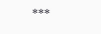***